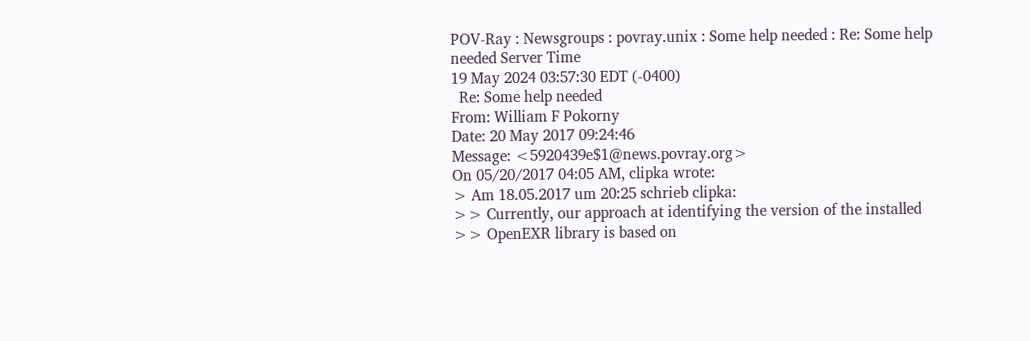POV-Ray : Newsgroups : povray.unix : Some help needed : Re: Some help needed Server Time
19 May 2024 03:57:30 EDT (-0400)
  Re: Some help needed
From: William F Pokorny
Date: 20 May 2017 09:24:46
Message: <5920439e$1@news.povray.org>
On 05/20/2017 04:05 AM, clipka wrote:
> Am 18.05.2017 um 20:25 schrieb clipka:
>> Currently, our approach at identifying the version of the installed
>> OpenEXR library is based on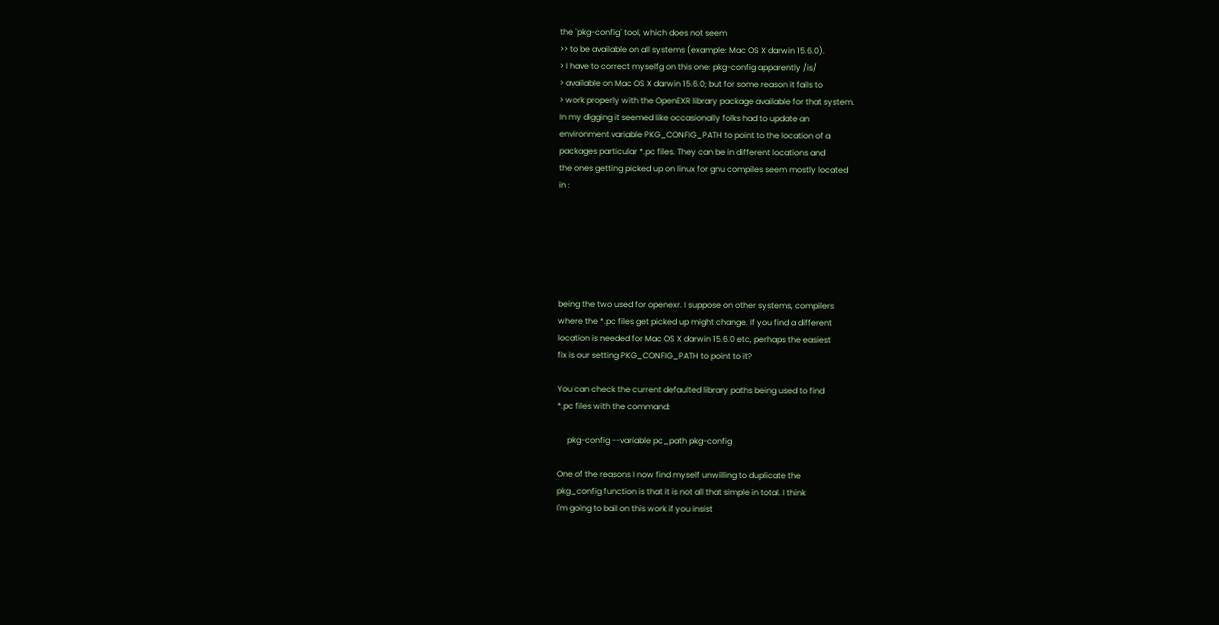the `pkg-config` tool, which does not seem
>> to be available on all systems (example: Mac OS X darwin 15.6.0).
> I have to correct myselfg on this one: pkg-config apparently /is/
> available on Mac OS X darwin 15.6.0; but for some reason it fails to
> work properly with the OpenEXR library package available for that system.
In my digging it seemed like occasionally folks had to update an
environment variable PKG_CONFIG_PATH to point to the location of a
packages particular *.pc files. They can be in different locations and
the ones getting picked up on linux for gnu compiles seem mostly located
in :






being the two used for openexr. I suppose on other systems, compilers
where the *.pc files get picked up might change. If you find a different
location is needed for Mac OS X darwin 15.6.0 etc, perhaps the easiest
fix is our setting PKG_CONFIG_PATH to point to it?

You can check the current defaulted library paths being used to find
*.pc files with the command:

     pkg-config --variable pc_path pkg-config

One of the reasons I now find myself unwilling to duplicate the
pkg_config function is that it is not all that simple in total. I think
I'm going to bail on this work if you insist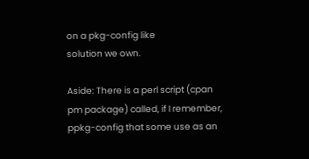on a pkg-config like
solution we own.

Aside: There is a perl script (cpan pm package) called, if I remember,
ppkg-config that some use as an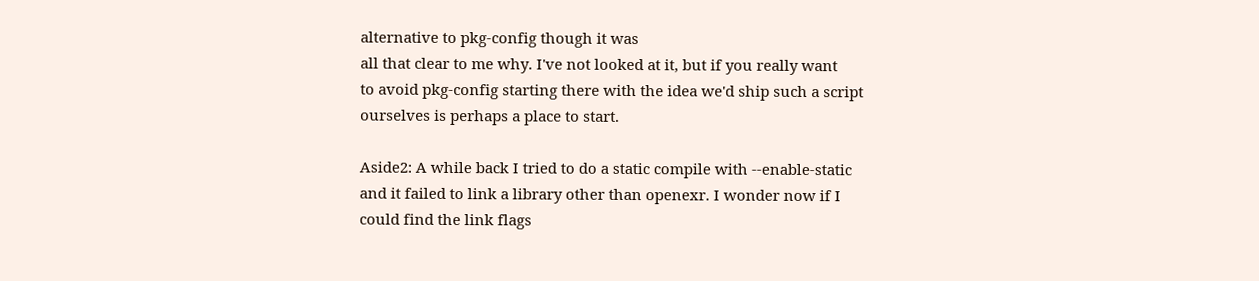alternative to pkg-config though it was
all that clear to me why. I've not looked at it, but if you really want
to avoid pkg-config starting there with the idea we'd ship such a script
ourselves is perhaps a place to start.

Aside2: A while back I tried to do a static compile with --enable-static
and it failed to link a library other than openexr. I wonder now if I
could find the link flags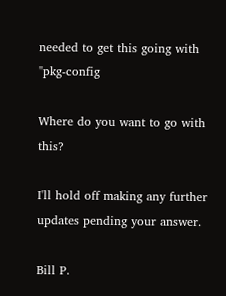needed to get this going with "pkg-config

Where do you want to go with this?

I'll hold off making any further updates pending your answer.

Bill P.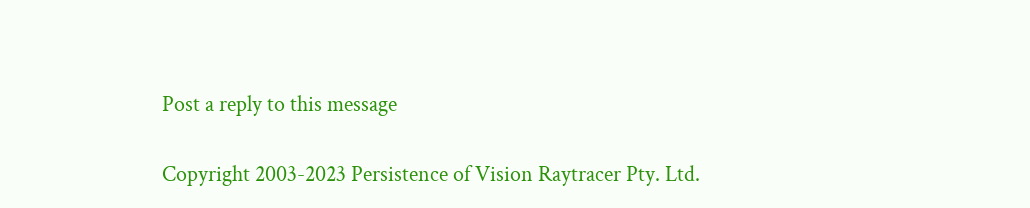Post a reply to this message

Copyright 2003-2023 Persistence of Vision Raytracer Pty. Ltd.